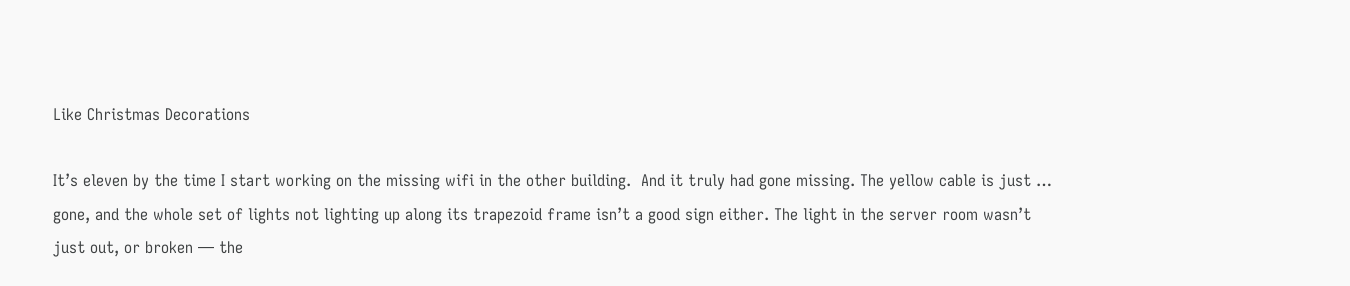Like Christmas Decorations

It’s eleven by the time I start working on the missing wifi in the other building.  And it truly had gone missing. The yellow cable is just … gone, and the whole set of lights not lighting up along its trapezoid frame isn’t a good sign either. The light in the server room wasn’t just out, or broken — the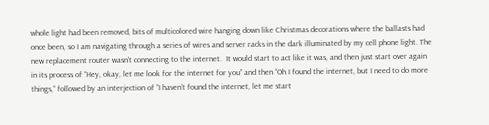whole light had been removed, bits of multicolored wire hanging down like Christmas decorations where the ballasts had once been, so I am navigating through a series of wires and server racks in the dark illuminated by my cell phone light. The new replacement router wasn’t connecting to the internet.  It would start to act like it was, and then just start over again in its process of “Hey, okay, let me look for the internet for you” and then “Oh I found the internet, but I need to do more things,” followed by an interjection of “I haven’t found the internet, let me start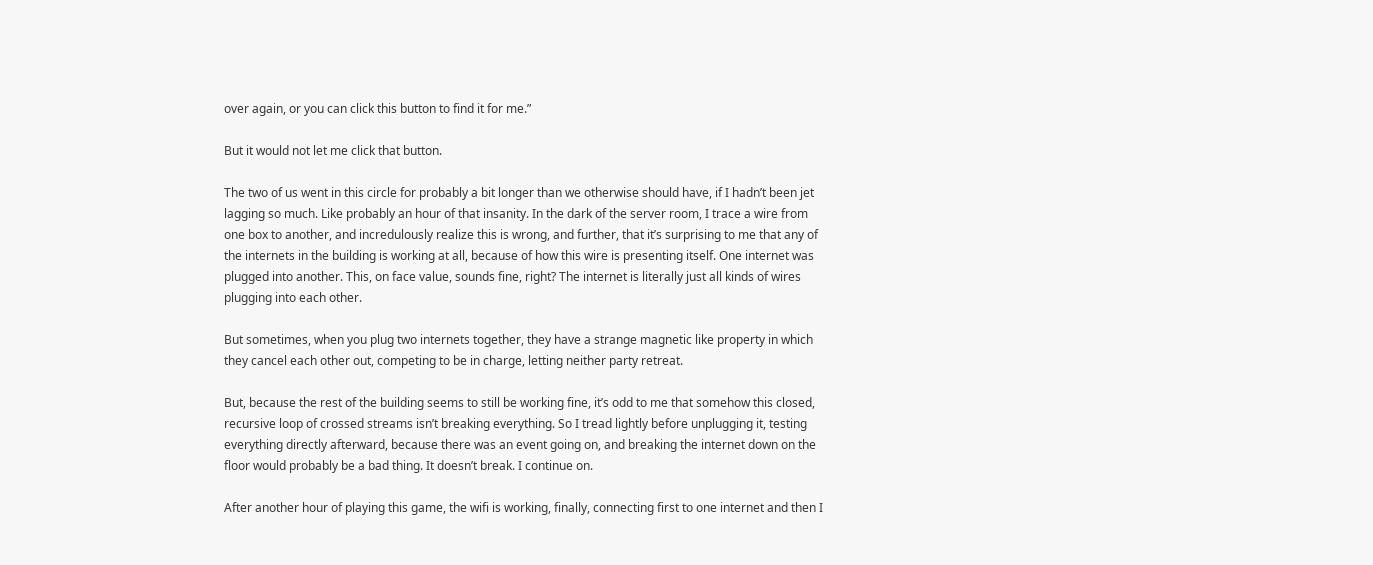over again, or you can click this button to find it for me.”

But it would not let me click that button.

The two of us went in this circle for probably a bit longer than we otherwise should have, if I hadn’t been jet lagging so much. Like probably an hour of that insanity. In the dark of the server room, I trace a wire from one box to another, and incredulously realize this is wrong, and further, that it’s surprising to me that any of the internets in the building is working at all, because of how this wire is presenting itself. One internet was plugged into another. This, on face value, sounds fine, right? The internet is literally just all kinds of wires plugging into each other.

But sometimes, when you plug two internets together, they have a strange magnetic like property in which they cancel each other out, competing to be in charge, letting neither party retreat.

But, because the rest of the building seems to still be working fine, it’s odd to me that somehow this closed, recursive loop of crossed streams isn’t breaking everything. So I tread lightly before unplugging it, testing everything directly afterward, because there was an event going on, and breaking the internet down on the floor would probably be a bad thing. It doesn’t break. I continue on.

After another hour of playing this game, the wifi is working, finally, connecting first to one internet and then I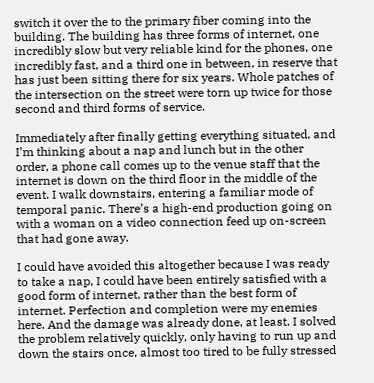switch it over the to the primary fiber coming into the building. The building has three forms of internet, one incredibly slow but very reliable kind for the phones, one incredibly fast, and a third one in between, in reserve that has just been sitting there for six years. Whole patches of the intersection on the street were torn up twice for those second and third forms of service.

Immediately after finally getting everything situated, and I’m thinking about a nap and lunch but in the other order, a phone call comes up to the venue staff that the internet is down on the third floor in the middle of the event. I walk downstairs, entering a familiar mode of temporal panic. There’s a high-end production going on with a woman on a video connection feed up on-screen that had gone away.

I could have avoided this altogether because I was ready to take a nap, I could have been entirely satisfied with a good form of internet, rather than the best form of internet. Perfection and completion were my enemies here. And the damage was already done, at least. I solved the problem relatively quickly, only having to run up and down the stairs once, almost too tired to be fully stressed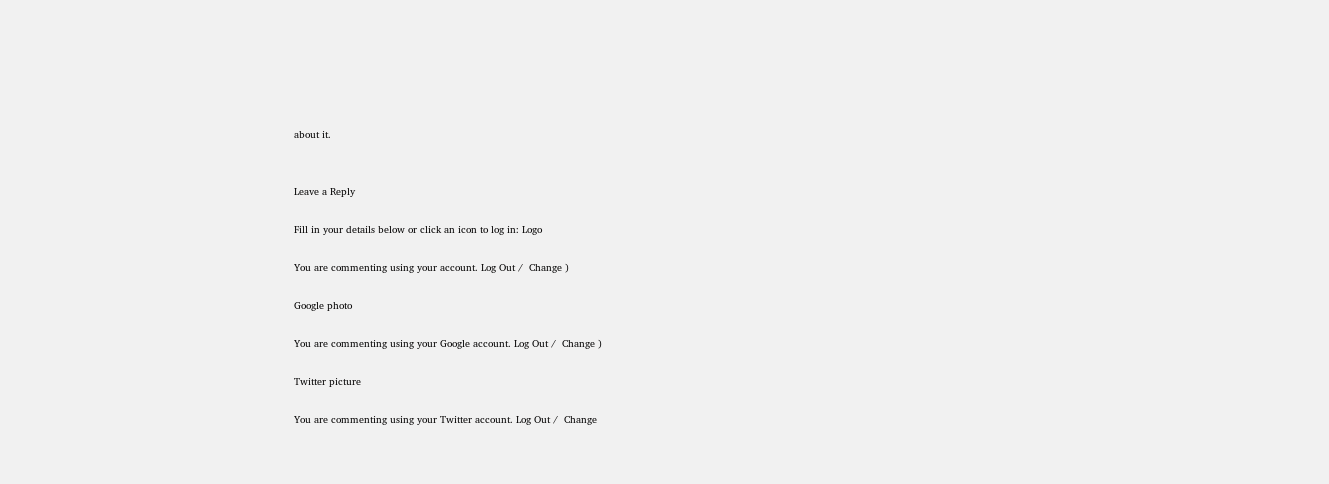about it.


Leave a Reply

Fill in your details below or click an icon to log in: Logo

You are commenting using your account. Log Out /  Change )

Google photo

You are commenting using your Google account. Log Out /  Change )

Twitter picture

You are commenting using your Twitter account. Log Out /  Change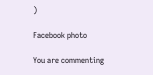)

Facebook photo

You are commenting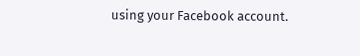using your Facebook account.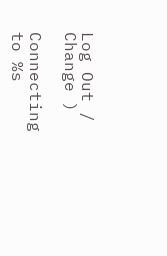Log Out /  Change )

Connecting to %s